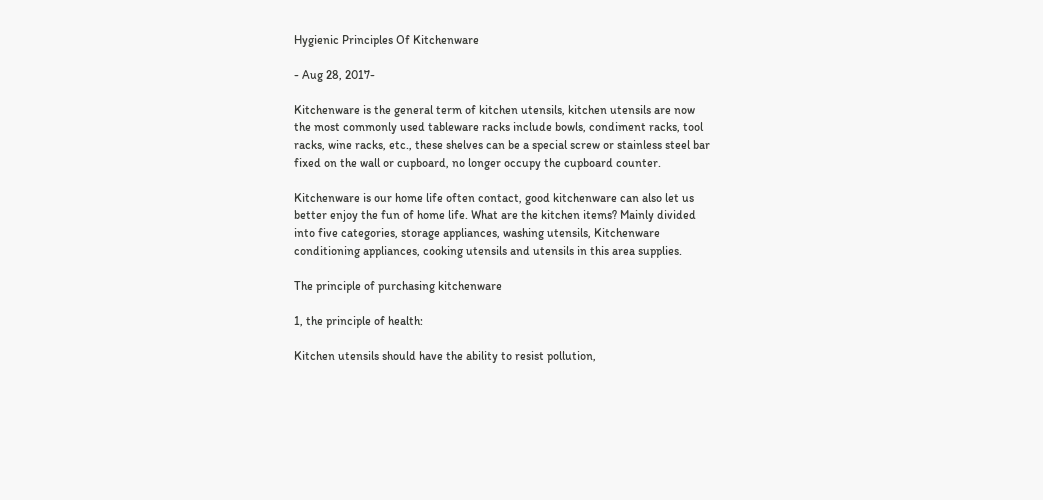Hygienic Principles Of Kitchenware

- Aug 28, 2017-

Kitchenware is the general term of kitchen utensils, kitchen utensils are now the most commonly used tableware racks include bowls, condiment racks, tool racks, wine racks, etc., these shelves can be a special screw or stainless steel bar fixed on the wall or cupboard, no longer occupy the cupboard counter.

Kitchenware is our home life often contact, good kitchenware can also let us better enjoy the fun of home life. What are the kitchen items? Mainly divided into five categories, storage appliances, washing utensils, Kitchenware conditioning appliances, cooking utensils and utensils in this area supplies.

The principle of purchasing kitchenware

1, the principle of health:

Kitchen utensils should have the ability to resist pollution,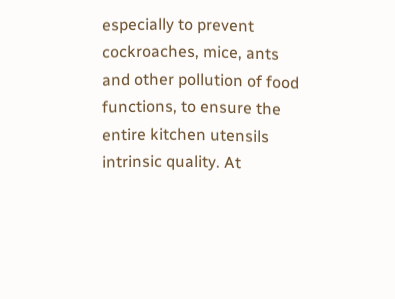especially to prevent cockroaches, mice, ants and other pollution of food functions, to ensure the entire kitchen utensils intrinsic quality. At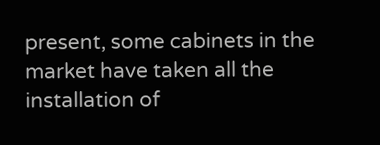present, some cabinets in the market have taken all the installation of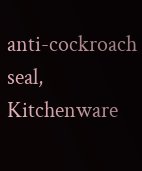anti-cockroach seal, Kitchenware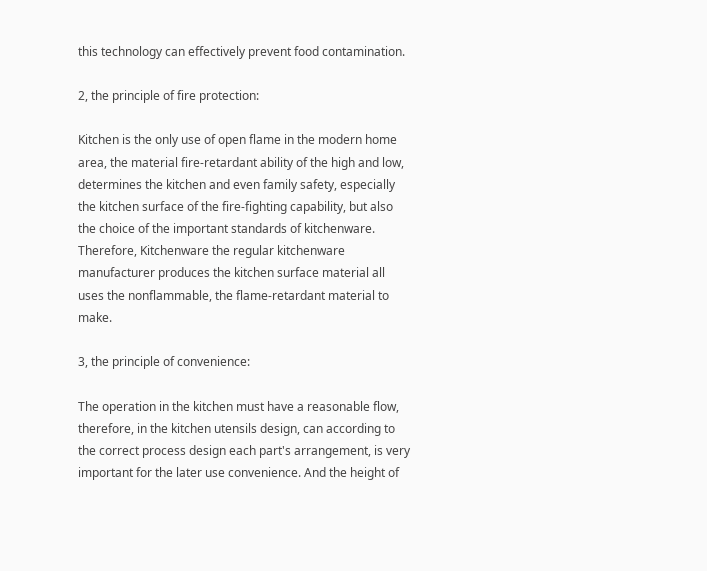this technology can effectively prevent food contamination.

2, the principle of fire protection:

Kitchen is the only use of open flame in the modern home area, the material fire-retardant ability of the high and low, determines the kitchen and even family safety, especially the kitchen surface of the fire-fighting capability, but also the choice of the important standards of kitchenware. Therefore, Kitchenware the regular kitchenware manufacturer produces the kitchen surface material all uses the nonflammable, the flame-retardant material to make.

3, the principle of convenience:

The operation in the kitchen must have a reasonable flow, therefore, in the kitchen utensils design, can according to the correct process design each part's arrangement, is very important for the later use convenience. And the height of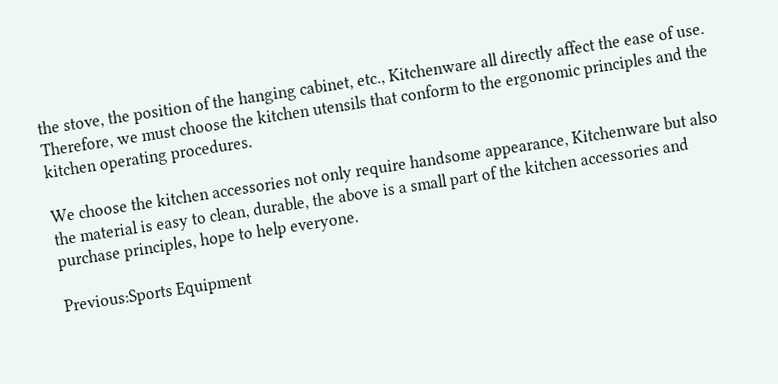the stove, the position of the hanging cabinet, etc., Kitchenware all directly affect the ease of use. Therefore, we must choose the kitchen utensils that conform to the ergonomic principles and the kitchen operating procedures.

We choose the kitchen accessories not only require handsome appearance, Kitchenware but also the material is easy to clean, durable, the above is a small part of the kitchen accessories and purchase principles, hope to help everyone.

Previous:Sports Equipment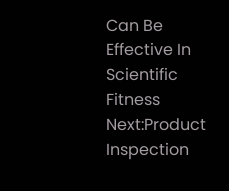Can Be Effective In Scientific Fitness Next:Product Inspection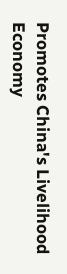Promotes China's Livelihood Economy